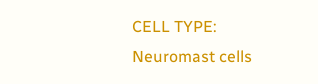CELL TYPE: Neuromast cells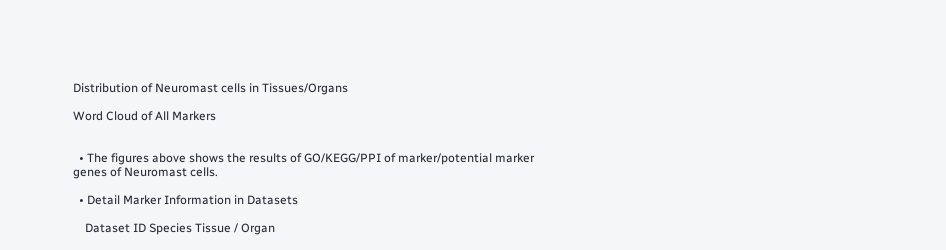Distribution of Neuromast cells in Tissues/Organs

Word Cloud of All Markers


  • The figures above shows the results of GO/KEGG/PPI of marker/potential marker genes of Neuromast cells.

  • Detail Marker Information in Datasets

    Dataset ID Species Tissue / Organ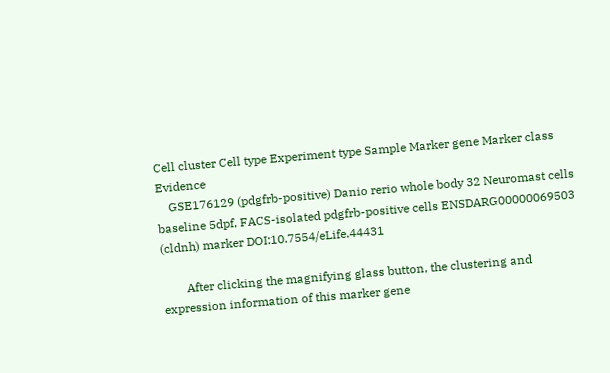Cell cluster Cell type Experiment type Sample Marker gene Marker class Evidence
    GSE176129 (pdgfrb-positive) Danio rerio whole body 32 Neuromast cells baseline 5dpf, FACS-isolated pdgfrb-positive cells ENSDARG00000069503 (cldnh) marker DOI:10.7554/eLife.44431

        After clicking the magnifying glass button, the clustering and expression information of this marker gene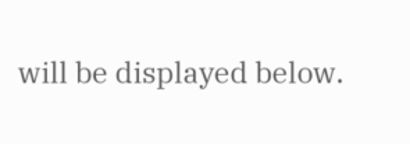will be displayed below.